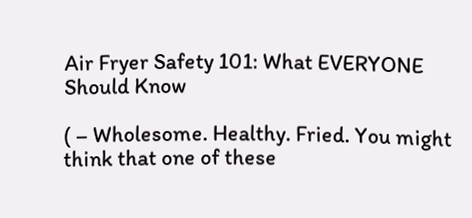Air Fryer Safety 101: What EVERYONE Should Know

( – Wholesome. Healthy. Fried. You might think that one of these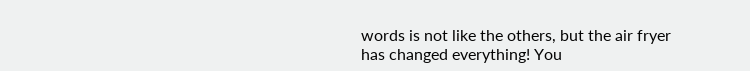words is not like the others, but the air fryer has changed everything! You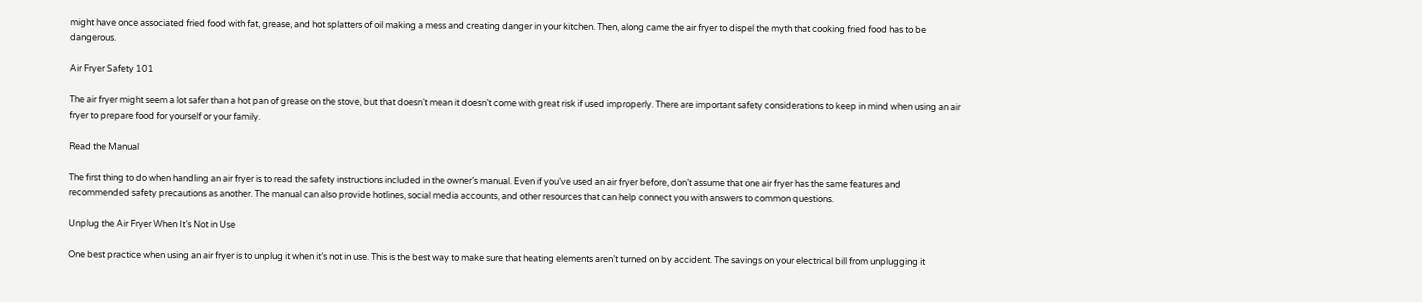might have once associated fried food with fat, grease, and hot splatters of oil making a mess and creating danger in your kitchen. Then, along came the air fryer to dispel the myth that cooking fried food has to be dangerous.

Air Fryer Safety 101

The air fryer might seem a lot safer than a hot pan of grease on the stove, but that doesn’t mean it doesn’t come with great risk if used improperly. There are important safety considerations to keep in mind when using an air fryer to prepare food for yourself or your family.

Read the Manual

The first thing to do when handling an air fryer is to read the safety instructions included in the owner’s manual. Even if you’ve used an air fryer before, don’t assume that one air fryer has the same features and recommended safety precautions as another. The manual can also provide hotlines, social media accounts, and other resources that can help connect you with answers to common questions.

Unplug the Air Fryer When It’s Not in Use

One best practice when using an air fryer is to unplug it when it’s not in use. This is the best way to make sure that heating elements aren’t turned on by accident. The savings on your electrical bill from unplugging it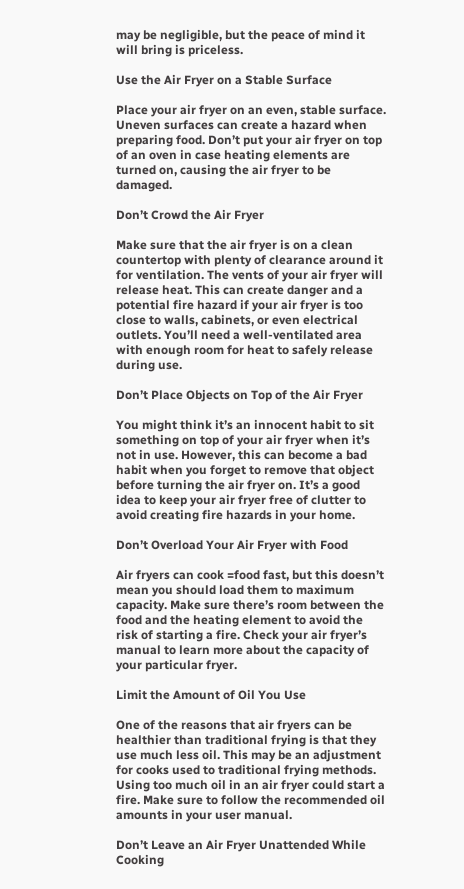may be negligible, but the peace of mind it will bring is priceless.

Use the Air Fryer on a Stable Surface

Place your air fryer on an even, stable surface. Uneven surfaces can create a hazard when preparing food. Don’t put your air fryer on top of an oven in case heating elements are turned on, causing the air fryer to be damaged.

Don’t Crowd the Air Fryer

Make sure that the air fryer is on a clean countertop with plenty of clearance around it for ventilation. The vents of your air fryer will release heat. This can create danger and a potential fire hazard if your air fryer is too close to walls, cabinets, or even electrical outlets. You’ll need a well-ventilated area with enough room for heat to safely release during use.

Don’t Place Objects on Top of the Air Fryer

You might think it’s an innocent habit to sit something on top of your air fryer when it’s not in use. However, this can become a bad habit when you forget to remove that object before turning the air fryer on. It’s a good idea to keep your air fryer free of clutter to avoid creating fire hazards in your home.

Don’t Overload Your Air Fryer with Food

Air fryers can cook =food fast, but this doesn’t mean you should load them to maximum capacity. Make sure there’s room between the food and the heating element to avoid the risk of starting a fire. Check your air fryer’s manual to learn more about the capacity of your particular fryer.

Limit the Amount of Oil You Use

One of the reasons that air fryers can be healthier than traditional frying is that they use much less oil. This may be an adjustment for cooks used to traditional frying methods. Using too much oil in an air fryer could start a fire. Make sure to follow the recommended oil amounts in your user manual.

Don’t Leave an Air Fryer Unattended While Cooking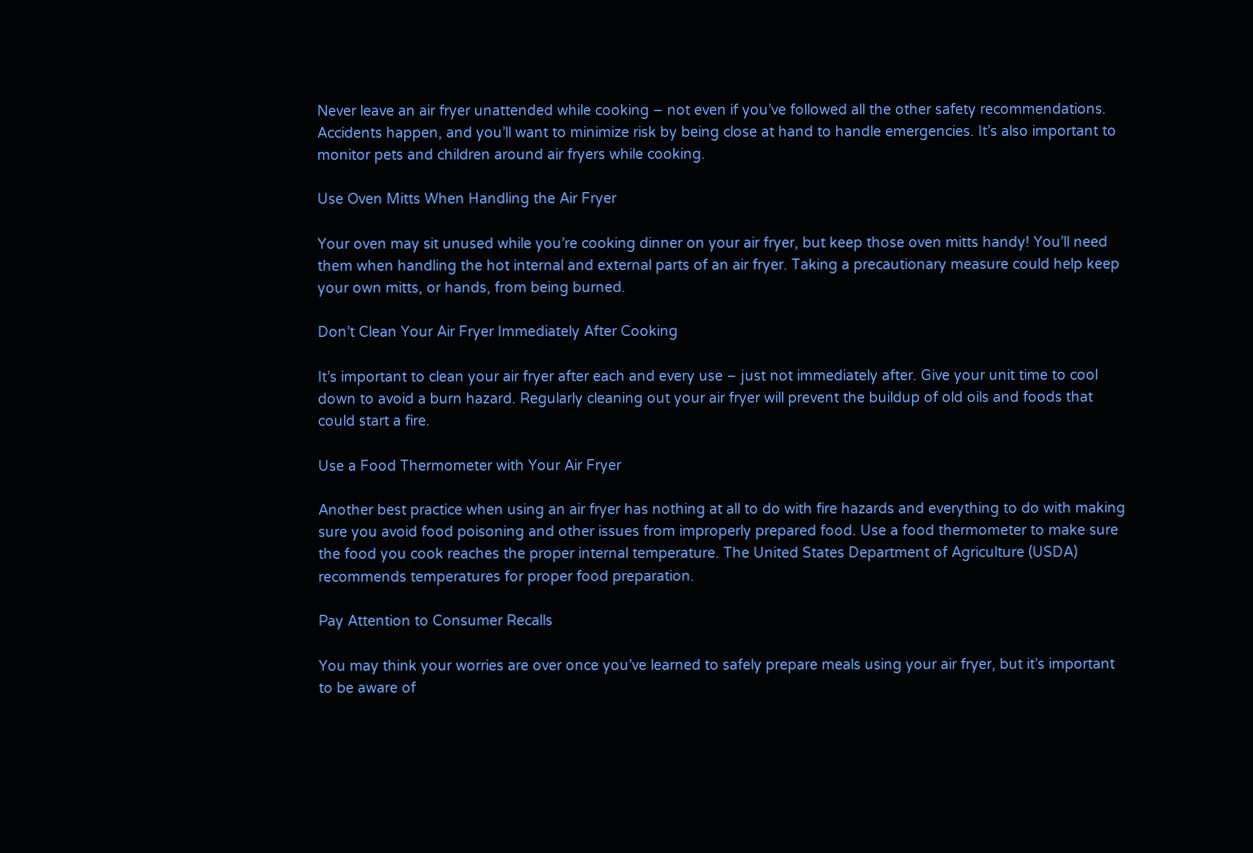Never leave an air fryer unattended while cooking – not even if you’ve followed all the other safety recommendations. Accidents happen, and you’ll want to minimize risk by being close at hand to handle emergencies. It’s also important to monitor pets and children around air fryers while cooking.

Use Oven Mitts When Handling the Air Fryer

Your oven may sit unused while you’re cooking dinner on your air fryer, but keep those oven mitts handy! You’ll need them when handling the hot internal and external parts of an air fryer. Taking a precautionary measure could help keep your own mitts, or hands, from being burned.

Don’t Clean Your Air Fryer Immediately After Cooking

It’s important to clean your air fryer after each and every use – just not immediately after. Give your unit time to cool down to avoid a burn hazard. Regularly cleaning out your air fryer will prevent the buildup of old oils and foods that could start a fire.

Use a Food Thermometer with Your Air Fryer

Another best practice when using an air fryer has nothing at all to do with fire hazards and everything to do with making sure you avoid food poisoning and other issues from improperly prepared food. Use a food thermometer to make sure the food you cook reaches the proper internal temperature. The United States Department of Agriculture (USDA) recommends temperatures for proper food preparation.

Pay Attention to Consumer Recalls

You may think your worries are over once you’ve learned to safely prepare meals using your air fryer, but it’s important to be aware of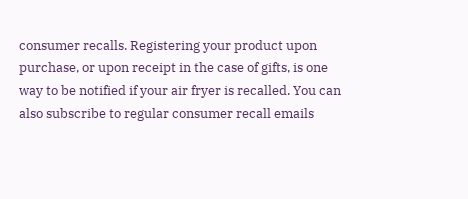consumer recalls. Registering your product upon purchase, or upon receipt in the case of gifts, is one way to be notified if your air fryer is recalled. You can also subscribe to regular consumer recall emails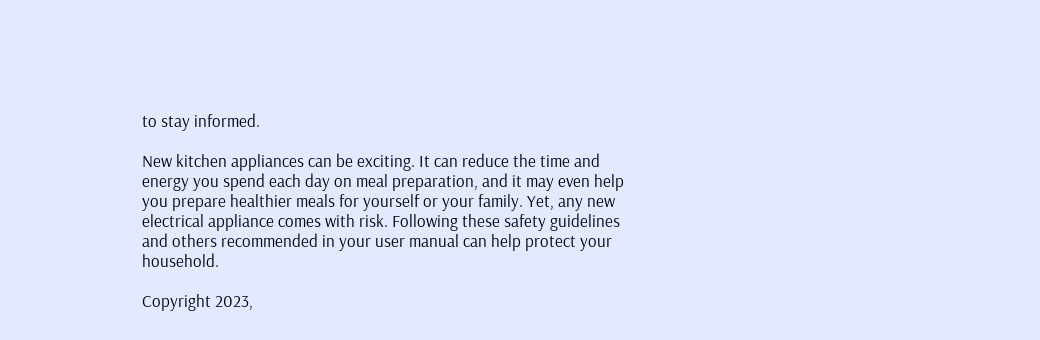to stay informed.

New kitchen appliances can be exciting. It can reduce the time and energy you spend each day on meal preparation, and it may even help you prepare healthier meals for yourself or your family. Yet, any new electrical appliance comes with risk. Following these safety guidelines and others recommended in your user manual can help protect your household.

Copyright 2023,